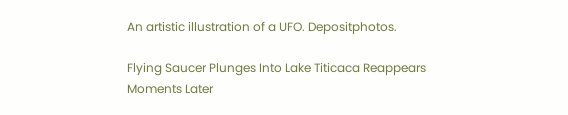An artistic illustration of a UFO. Depositphotos.

Flying Saucer Plunges Into Lake Titicaca Reappears Moments Later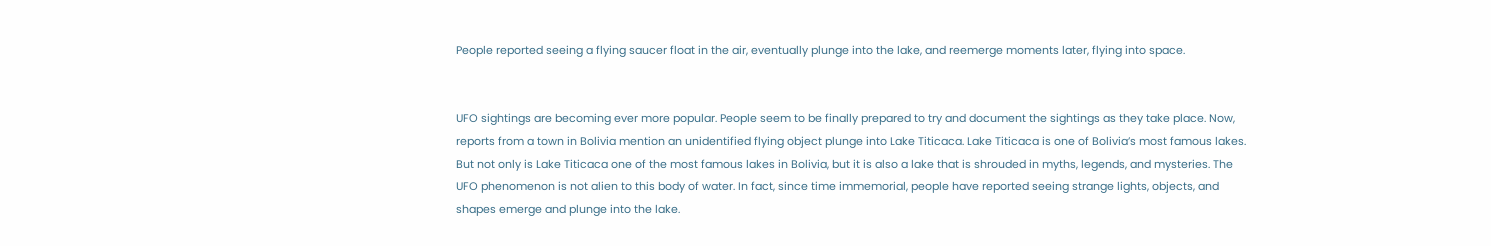People reported seeing a flying saucer float in the air, eventually plunge into the lake, and reemerge moments later, flying into space.


UFO sightings are becoming ever more popular. People seem to be finally prepared to try and document the sightings as they take place. Now, reports from a town in Bolivia mention an unidentified flying object plunge into Lake Titicaca. Lake Titicaca is one of Bolivia’s most famous lakes. But not only is Lake Titicaca one of the most famous lakes in Bolivia, but it is also a lake that is shrouded in myths, legends, and mysteries. The UFO phenomenon is not alien to this body of water. In fact, since time immemorial, people have reported seeing strange lights, objects, and shapes emerge and plunge into the lake.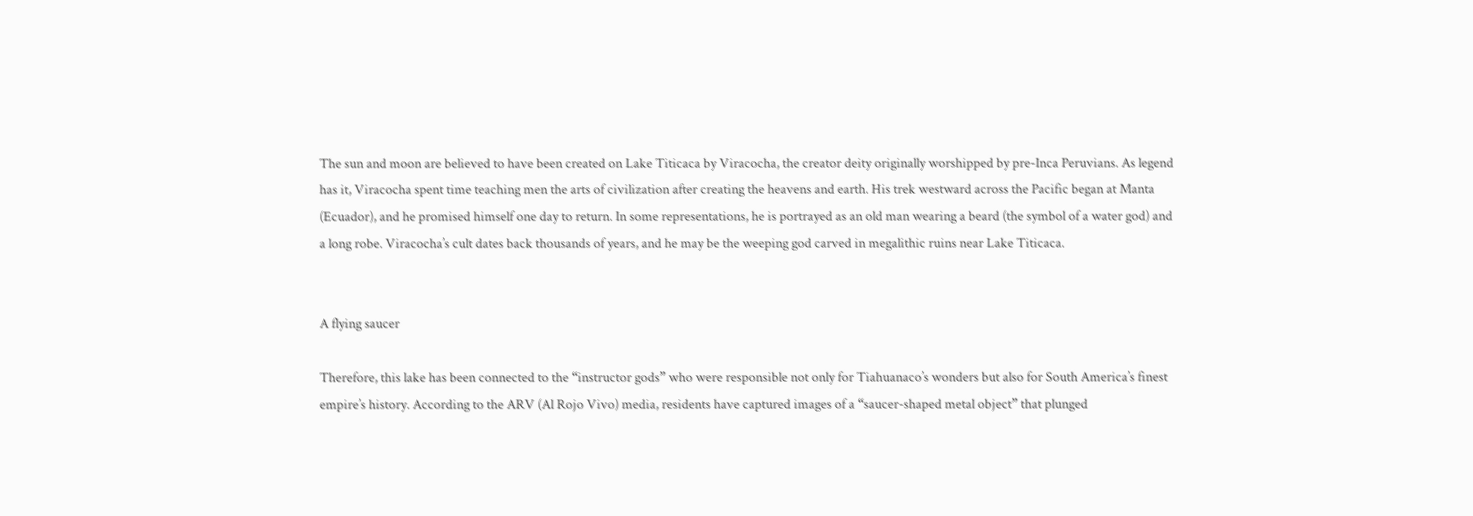The sun and moon are believed to have been created on Lake Titicaca by Viracocha, the creator deity originally worshipped by pre-Inca Peruvians. As legend has it, Viracocha spent time teaching men the arts of civilization after creating the heavens and earth. His trek westward across the Pacific began at Manta (Ecuador), and he promised himself one day to return. In some representations, he is portrayed as an old man wearing a beard (the symbol of a water god) and a long robe. Viracocha’s cult dates back thousands of years, and he may be the weeping god carved in megalithic ruins near Lake Titicaca.


A flying saucer

Therefore, this lake has been connected to the “instructor gods” who were responsible not only for Tiahuanaco’s wonders but also for South America’s finest empire’s history. According to the ARV (Al Rojo Vivo) media, residents have captured images of a “saucer-shaped metal object” that plunged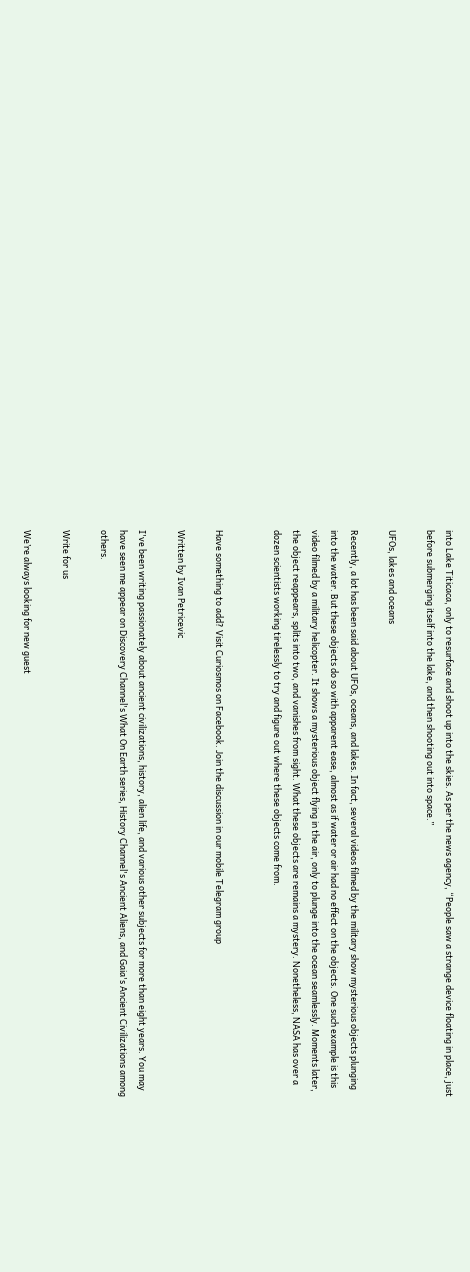into Lake Titicaca, only to resurface and shoot up into the skies. As per the news agency, “People saw a strange device floating in place, just before submerging itself into the lake, and then shooting out into space.”

UFOs, lakes and oceans

Recently, a lot has been said about UFOs, oceans, and lakes. In fact, several videos filmed by the military show mysterious objects plunging into the water. But these objects do so with apparent ease, almost as if water or air had no effect on the objects. One such example is this video filmed by a military helicopter. It shows a mysterious object flying in the air, only to plunge into the ocean seamlessly. Moments later, the object reappears, splits into two, and vanishes from sight. What these objects are remains a mystery. Nonetheless, NASA has over a dozen scientists working tirelessly to try and figure out where these objects come from.


Have something to add? Visit Curiosmos on Facebook. Join the discussion in our mobile Telegram group

Written by Ivan Petricevic

I've been writing passionately about ancient civilizations, history, alien life, and various other subjects for more than eight years. You may have seen me appear on Discovery Channel's What On Earth series, History Channel's Ancient Aliens, and Gaia's Ancient Civilizations among others.

Write for us

We’re always looking for new guest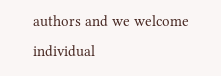authors and we welcome individual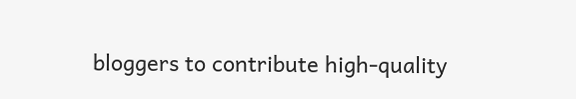bloggers to contribute high-quality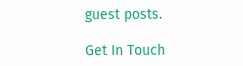guest posts.

Get In Touch